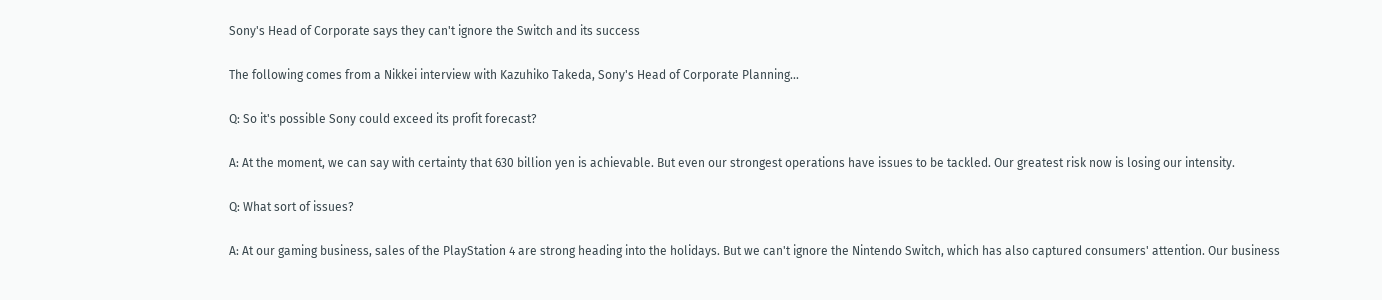Sony's Head of Corporate says they can't ignore the Switch and its success

The following comes from a Nikkei interview with Kazuhiko Takeda, Sony's Head of Corporate Planning...

Q: So it's possible Sony could exceed its profit forecast?

A: At the moment, we can say with certainty that 630 billion yen is achievable. But even our strongest operations have issues to be tackled. Our greatest risk now is losing our intensity.

Q: What sort of issues?

A: At our gaming business, sales of the PlayStation 4 are strong heading into the holidays. But we can't ignore the Nintendo Switch, which has also captured consumers' attention. Our business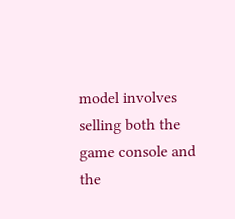model involves selling both the game console and the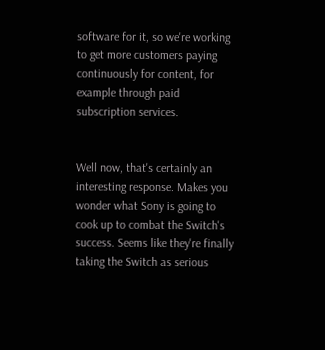software for it, so we're working to get more customers paying continuously for content, for example through paid subscription services.


Well now, that's certainly an interesting response. Makes you wonder what Sony is going to cook up to combat the Switch's success. Seems like they're finally taking the Switch as serious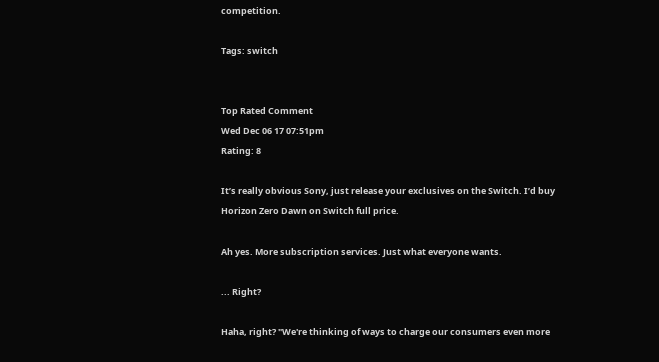competition.

Tags: switch


Top Rated Comment
Wed Dec 06 17 07:51pm
Rating: 8

It’s really obvious Sony, just release your exclusives on the Switch. I’d buy Horizon Zero Dawn on Switch full price.

Ah yes. More subscription services. Just what everyone wants.

... Right?

Haha, right? "We're thinking of ways to charge our consumers even more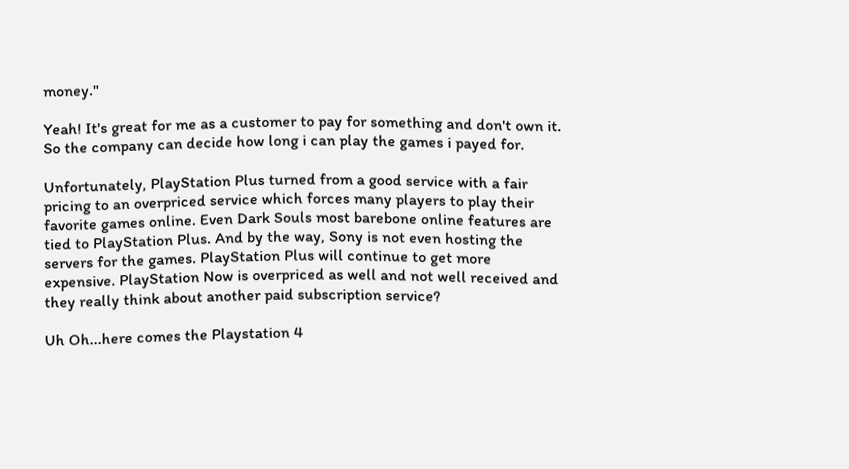money."

Yeah! It's great for me as a customer to pay for something and don't own it. So the company can decide how long i can play the games i payed for.

Unfortunately, PlayStation Plus turned from a good service with a fair pricing to an overpriced service which forces many players to play their favorite games online. Even Dark Souls most barebone online features are tied to PlayStation Plus. And by the way, Sony is not even hosting the servers for the games. PlayStation Plus will continue to get more expensive. PlayStation Now is overpriced as well and not well received and they really think about another paid subscription service?

Uh Oh...here comes the Playstation 4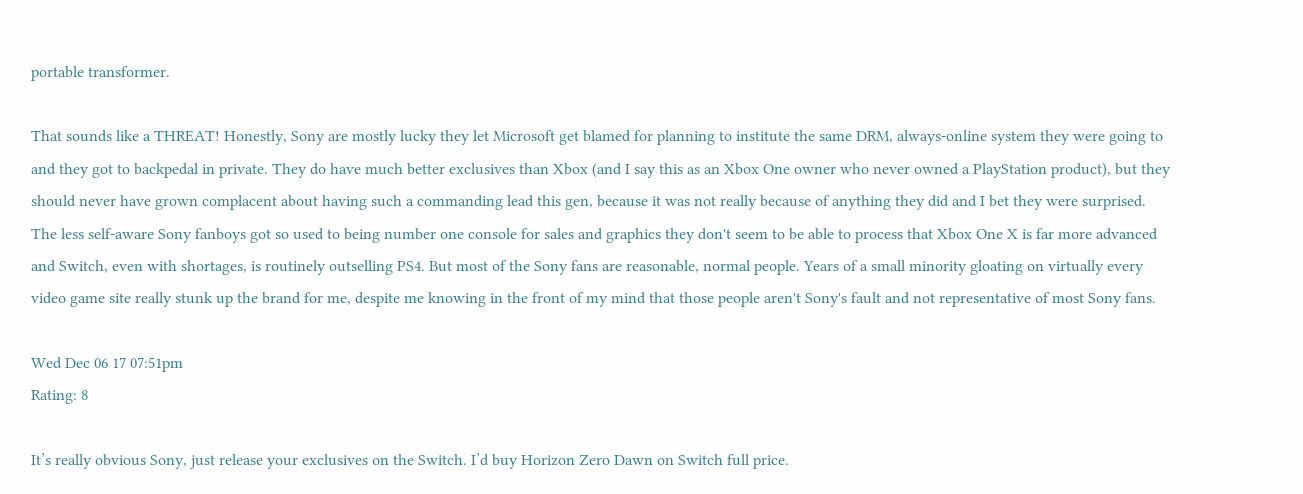portable transformer.

That sounds like a THREAT! Honestly, Sony are mostly lucky they let Microsoft get blamed for planning to institute the same DRM, always-online system they were going to and they got to backpedal in private. They do have much better exclusives than Xbox (and I say this as an Xbox One owner who never owned a PlayStation product), but they should never have grown complacent about having such a commanding lead this gen, because it was not really because of anything they did and I bet they were surprised. The less self-aware Sony fanboys got so used to being number one console for sales and graphics they don't seem to be able to process that Xbox One X is far more advanced and Switch, even with shortages, is routinely outselling PS4. But most of the Sony fans are reasonable, normal people. Years of a small minority gloating on virtually every video game site really stunk up the brand for me, despite me knowing in the front of my mind that those people aren't Sony's fault and not representative of most Sony fans.

Wed Dec 06 17 07:51pm
Rating: 8

It’s really obvious Sony, just release your exclusives on the Switch. I’d buy Horizon Zero Dawn on Switch full price.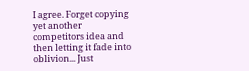I agree. Forget copying yet another competitors idea and then letting it fade into oblivion... Just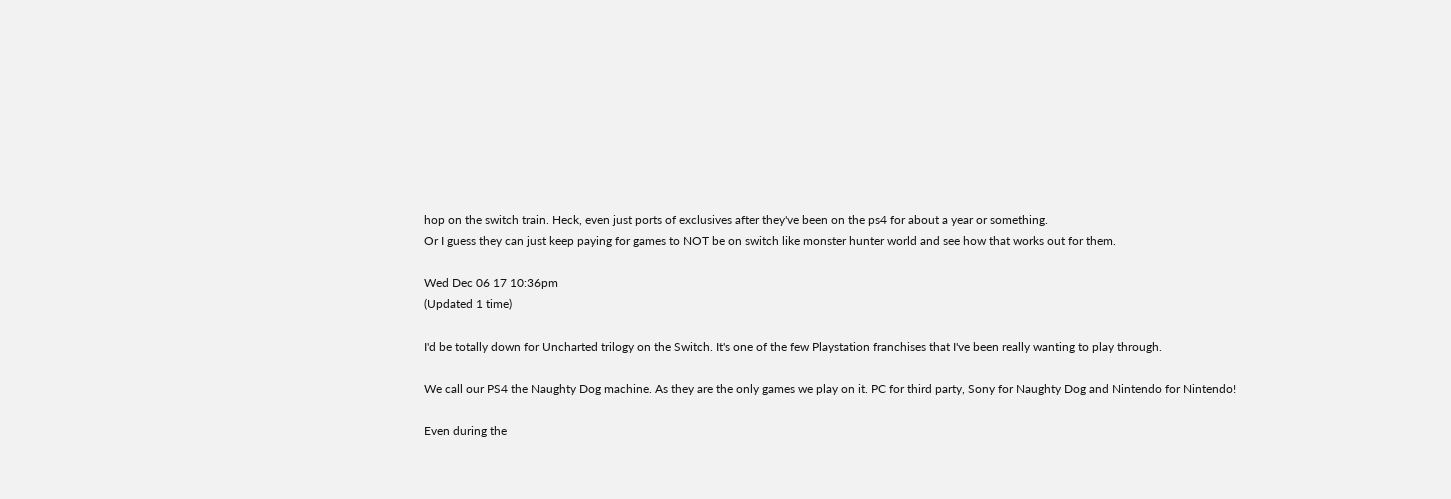hop on the switch train. Heck, even just ports of exclusives after they've been on the ps4 for about a year or something.
Or I guess they can just keep paying for games to NOT be on switch like monster hunter world and see how that works out for them.

Wed Dec 06 17 10:36pm
(Updated 1 time)

I'd be totally down for Uncharted trilogy on the Switch. It's one of the few Playstation franchises that I've been really wanting to play through.

We call our PS4 the Naughty Dog machine. As they are the only games we play on it. PC for third party, Sony for Naughty Dog and Nintendo for Nintendo!

Even during the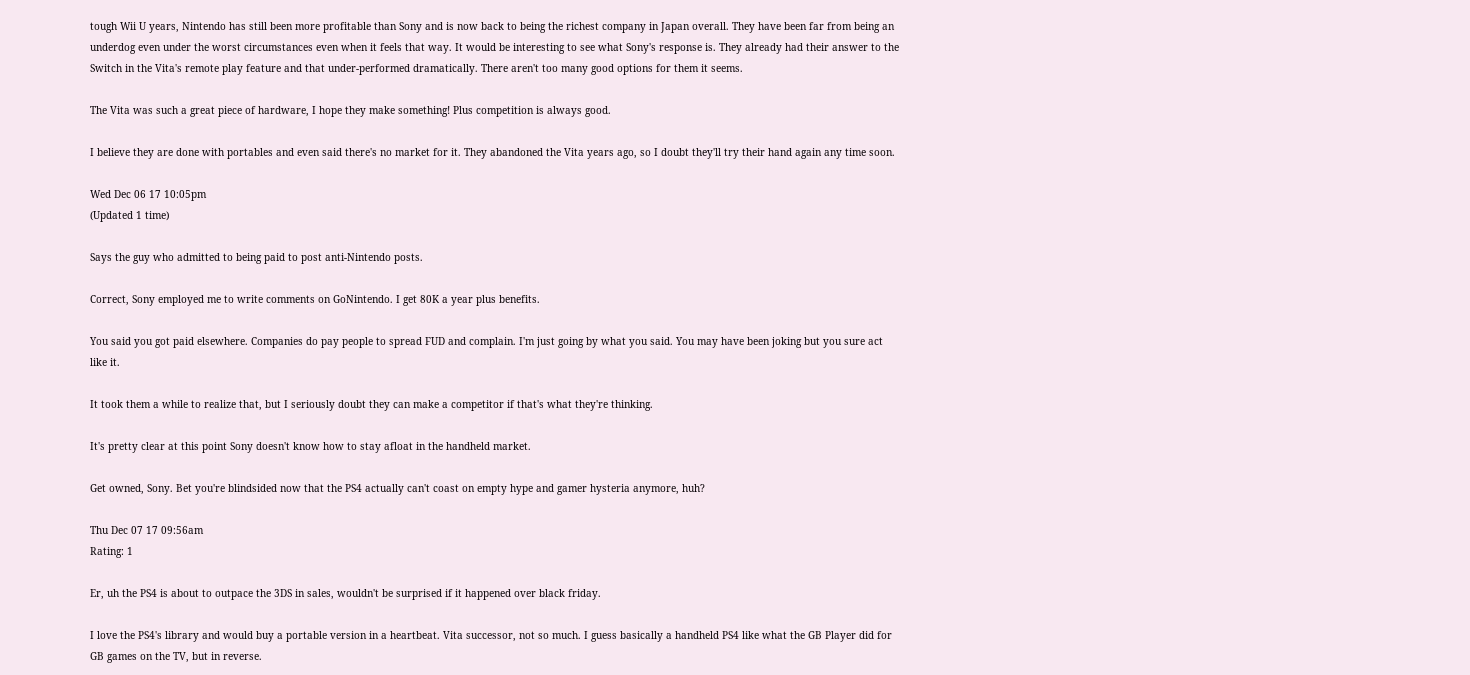tough Wii U years, Nintendo has still been more profitable than Sony and is now back to being the richest company in Japan overall. They have been far from being an underdog even under the worst circumstances even when it feels that way. It would be interesting to see what Sony's response is. They already had their answer to the Switch in the Vita's remote play feature and that under-performed dramatically. There aren't too many good options for them it seems.

The Vita was such a great piece of hardware, I hope they make something! Plus competition is always good.

I believe they are done with portables and even said there's no market for it. They abandoned the Vita years ago, so I doubt they'll try their hand again any time soon.

Wed Dec 06 17 10:05pm
(Updated 1 time)

Says the guy who admitted to being paid to post anti-Nintendo posts.

Correct, Sony employed me to write comments on GoNintendo. I get 80K a year plus benefits.

You said you got paid elsewhere. Companies do pay people to spread FUD and complain. I'm just going by what you said. You may have been joking but you sure act like it.

It took them a while to realize that, but I seriously doubt they can make a competitor if that's what they're thinking.

It's pretty clear at this point Sony doesn't know how to stay afloat in the handheld market.

Get owned, Sony. Bet you're blindsided now that the PS4 actually can't coast on empty hype and gamer hysteria anymore, huh?

Thu Dec 07 17 09:56am
Rating: 1

Er, uh the PS4 is about to outpace the 3DS in sales, wouldn't be surprised if it happened over black friday.

I love the PS4's library and would buy a portable version in a heartbeat. Vita successor, not so much. I guess basically a handheld PS4 like what the GB Player did for GB games on the TV, but in reverse.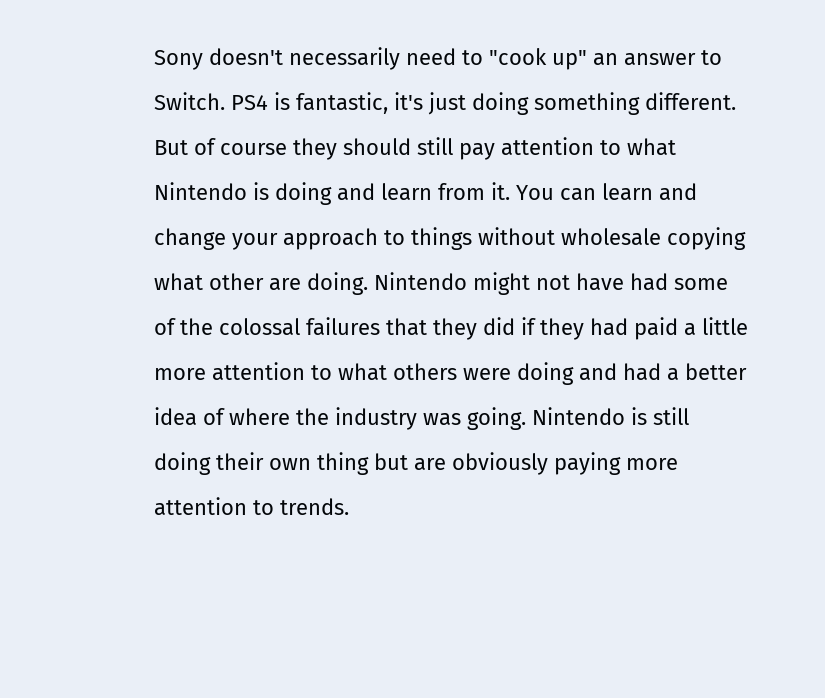Sony doesn't necessarily need to "cook up" an answer to Switch. PS4 is fantastic, it's just doing something different. But of course they should still pay attention to what Nintendo is doing and learn from it. You can learn and change your approach to things without wholesale copying what other are doing. Nintendo might not have had some of the colossal failures that they did if they had paid a little more attention to what others were doing and had a better idea of where the industry was going. Nintendo is still doing their own thing but are obviously paying more attention to trends.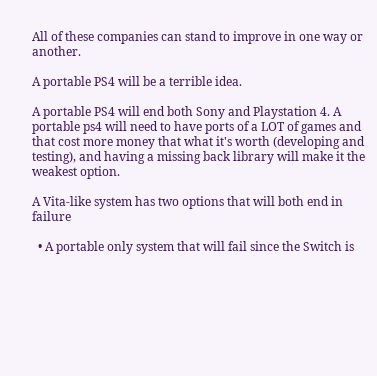All of these companies can stand to improve in one way or another.

A portable PS4 will be a terrible idea.

A portable PS4 will end both Sony and Playstation 4. A portable ps4 will need to have ports of a LOT of games and that cost more money that what it's worth (developing and testing), and having a missing back library will make it the weakest option.

A Vita-like system has two options that will both end in failure

  • A portable only system that will fail since the Switch is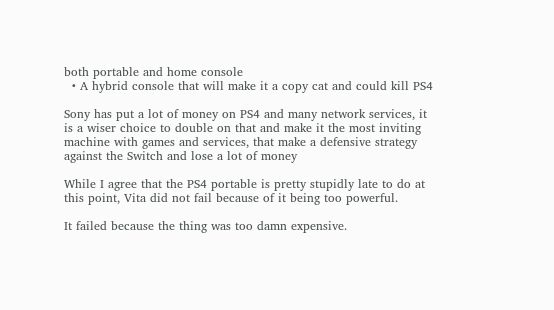both portable and home console
  • A hybrid console that will make it a copy cat and could kill PS4

Sony has put a lot of money on PS4 and many network services, it is a wiser choice to double on that and make it the most inviting machine with games and services, that make a defensive strategy against the Switch and lose a lot of money

While I agree that the PS4 portable is pretty stupidly late to do at this point, Vita did not fail because of it being too powerful.

It failed because the thing was too damn expensive.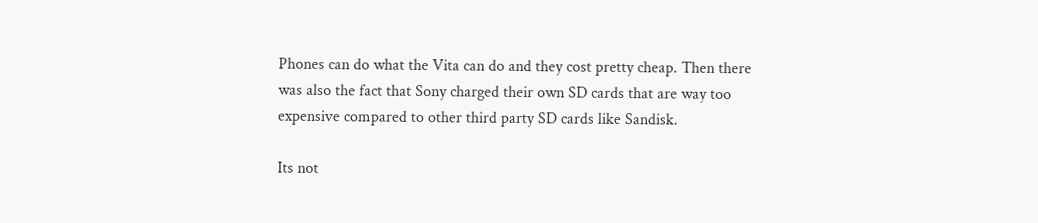Phones can do what the Vita can do and they cost pretty cheap. Then there was also the fact that Sony charged their own SD cards that are way too expensive compared to other third party SD cards like Sandisk.

Its not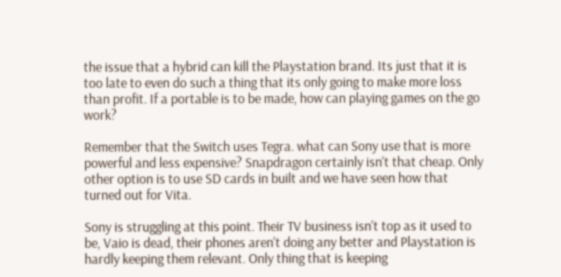the issue that a hybrid can kill the Playstation brand. Its just that it is too late to even do such a thing that its only going to make more loss than profit. If a portable is to be made, how can playing games on the go work?

Remember that the Switch uses Tegra. what can Sony use that is more powerful and less expensive? Snapdragon certainly isn't that cheap. Only other option is to use SD cards in built and we have seen how that turned out for Vita.

Sony is struggling at this point. Their TV business isn't top as it used to be, Vaio is dead, their phones aren't doing any better and Playstation is hardly keeping them relevant. Only thing that is keeping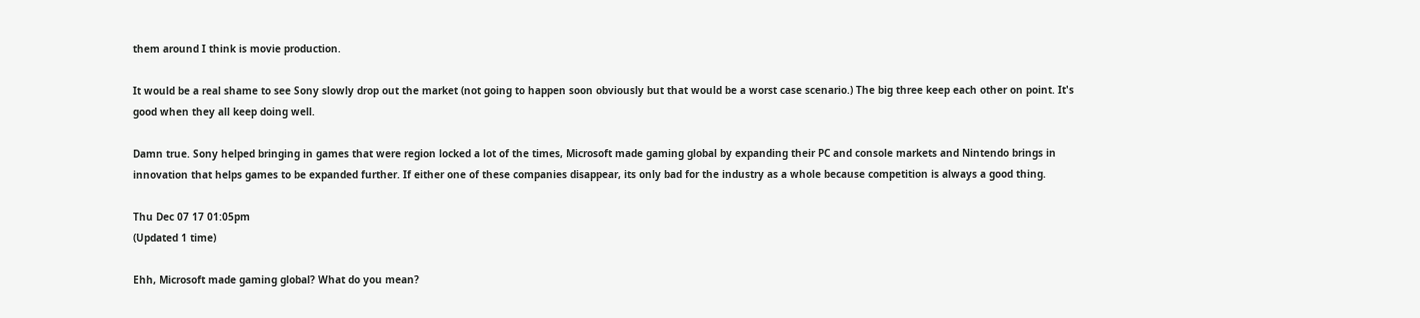them around I think is movie production.

It would be a real shame to see Sony slowly drop out the market (not going to happen soon obviously but that would be a worst case scenario.) The big three keep each other on point. It's good when they all keep doing well.

Damn true. Sony helped bringing in games that were region locked a lot of the times, Microsoft made gaming global by expanding their PC and console markets and Nintendo brings in innovation that helps games to be expanded further. If either one of these companies disappear, its only bad for the industry as a whole because competition is always a good thing.

Thu Dec 07 17 01:05pm
(Updated 1 time)

Ehh, Microsoft made gaming global? What do you mean?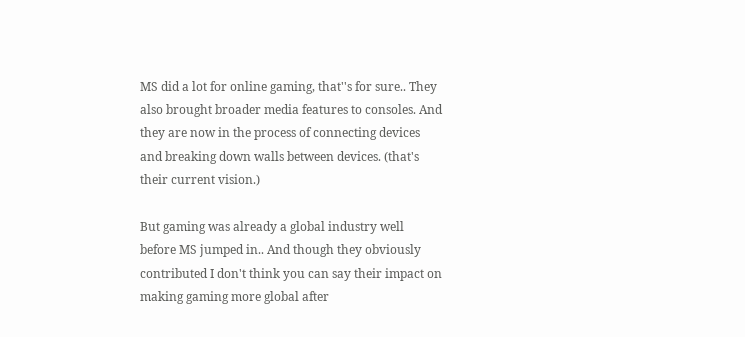MS did a lot for online gaming, that''s for sure.. They also brought broader media features to consoles. And they are now in the process of connecting devices and breaking down walls between devices. (that's their current vision.)

But gaming was already a global industry well before MS jumped in.. And though they obviously contributed I don't think you can say their impact on making gaming more global after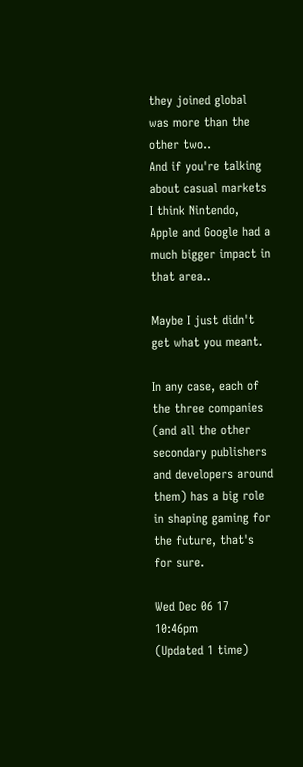they joined global was more than the other two..
And if you're talking about casual markets I think Nintendo, Apple and Google had a much bigger impact in that area..

Maybe I just didn't get what you meant.

In any case, each of the three companies (and all the other secondary publishers and developers around them) has a big role in shaping gaming for the future, that's for sure.

Wed Dec 06 17 10:46pm
(Updated 1 time)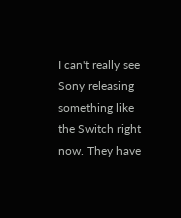I can't really see Sony releasing something like the Switch right now. They have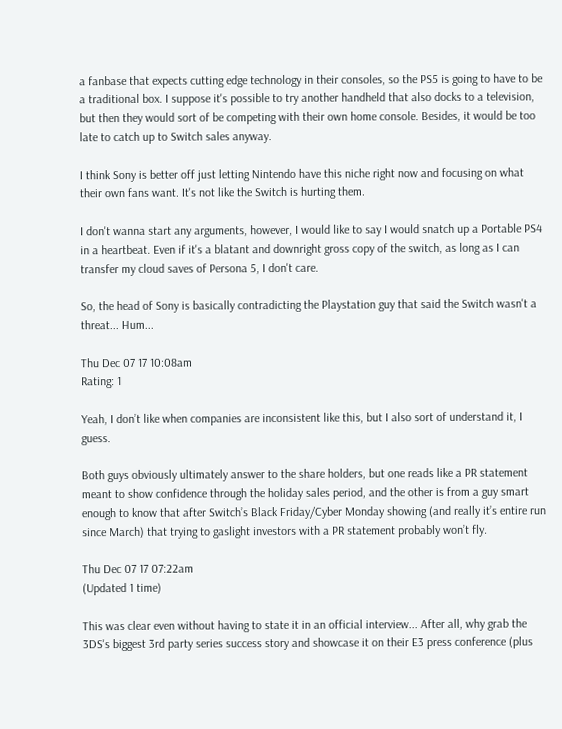a fanbase that expects cutting edge technology in their consoles, so the PS5 is going to have to be a traditional box. I suppose it's possible to try another handheld that also docks to a television, but then they would sort of be competing with their own home console. Besides, it would be too late to catch up to Switch sales anyway.

I think Sony is better off just letting Nintendo have this niche right now and focusing on what their own fans want. It's not like the Switch is hurting them.

I don't wanna start any arguments, however, I would like to say I would snatch up a Portable PS4 in a heartbeat. Even if it's a blatant and downright gross copy of the switch, as long as I can transfer my cloud saves of Persona 5, I don't care.

So, the head of Sony is basically contradicting the Playstation guy that said the Switch wasn't a threat... Hum...

Thu Dec 07 17 10:08am
Rating: 1

Yeah, I don’t like when companies are inconsistent like this, but I also sort of understand it, I guess.

Both guys obviously ultimately answer to the share holders, but one reads like a PR statement meant to show confidence through the holiday sales period, and the other is from a guy smart enough to know that after Switch’s Black Friday/Cyber Monday showing (and really it’s entire run since March) that trying to gaslight investors with a PR statement probably won’t fly.

Thu Dec 07 17 07:22am
(Updated 1 time)

This was clear even without having to state it in an official interview... After all, why grab the 3DS's biggest 3rd party series success story and showcase it on their E3 press conference (plus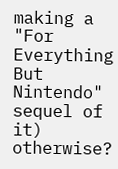making a "For Everything But Nintendo" sequel of it) otherwise?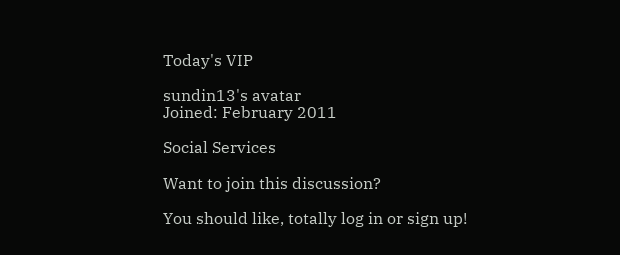Today's VIP

sundin13's avatar
Joined: February 2011

Social Services

Want to join this discussion?

You should like, totally log in or sign up!